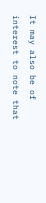It may also be of interest to note that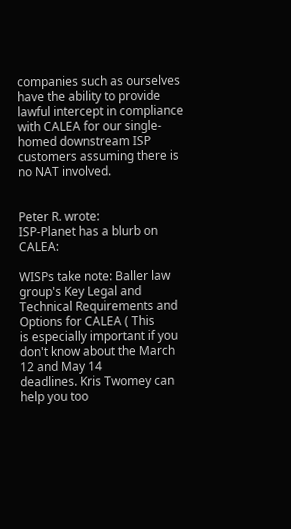companies such as ourselves have the ability to provide lawful intercept in compliance with CALEA for our single-homed downstream ISP customers assuming there is no NAT involved.


Peter R. wrote:
ISP-Planet has a blurb on CALEA:

WISPs take note: Baller law group's Key Legal and Technical Requirements and Options for CALEA ( This
is especially important if you don't know about the March 12 and May 14
deadlines. Kris Twomey can help you too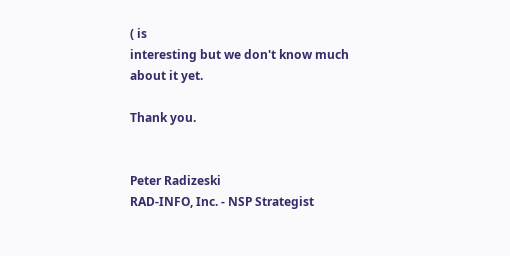( is
interesting but we don't know much about it yet.

Thank you.


Peter Radizeski
RAD-INFO, Inc. - NSP Strategist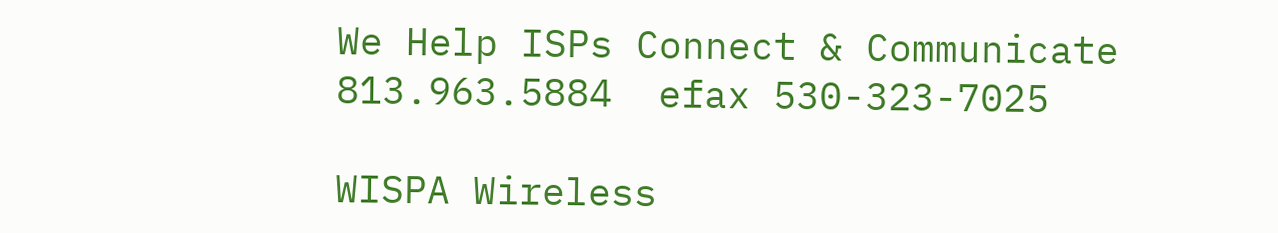We Help ISPs Connect & Communicate
813.963.5884  efax 530-323-7025

WISPA Wireless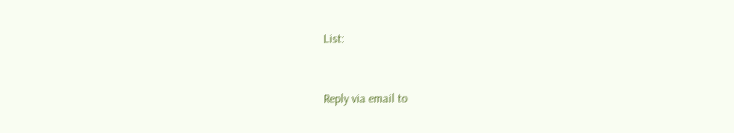List:



Reply via email to